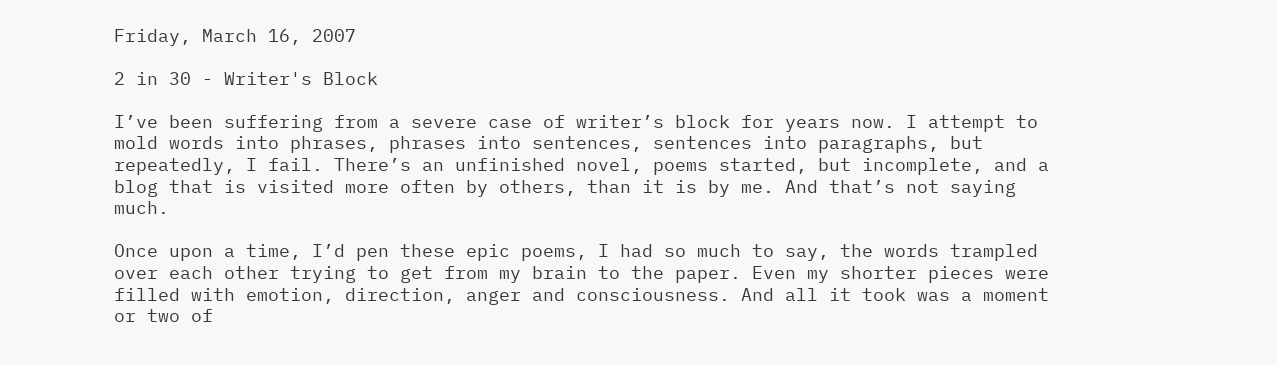Friday, March 16, 2007

2 in 30 - Writer's Block

I’ve been suffering from a severe case of writer’s block for years now. I attempt to mold words into phrases, phrases into sentences, sentences into paragraphs, but repeatedly, I fail. There’s an unfinished novel, poems started, but incomplete, and a blog that is visited more often by others, than it is by me. And that’s not saying much.

Once upon a time, I’d pen these epic poems, I had so much to say, the words trampled over each other trying to get from my brain to the paper. Even my shorter pieces were filled with emotion, direction, anger and consciousness. And all it took was a moment or two of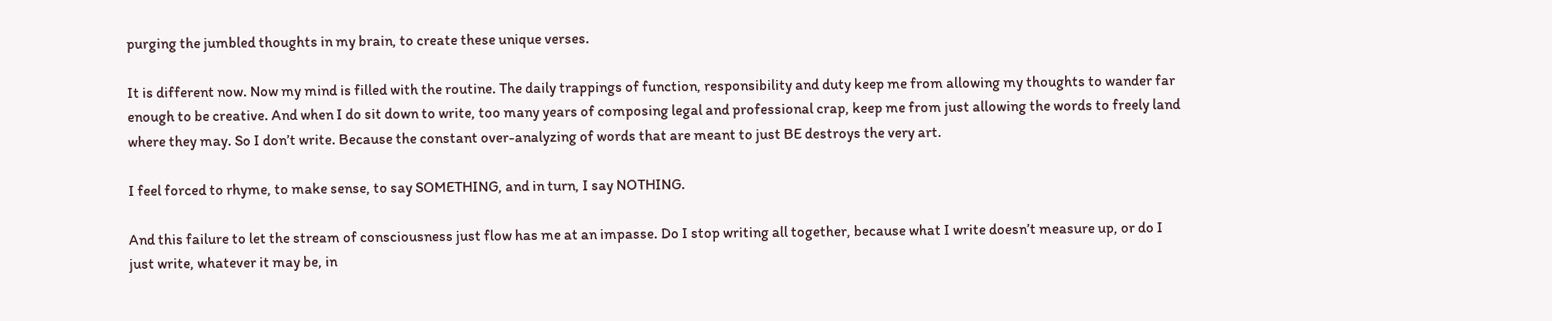purging the jumbled thoughts in my brain, to create these unique verses.

It is different now. Now my mind is filled with the routine. The daily trappings of function, responsibility and duty keep me from allowing my thoughts to wander far enough to be creative. And when I do sit down to write, too many years of composing legal and professional crap, keep me from just allowing the words to freely land where they may. So I don’t write. Because the constant over-analyzing of words that are meant to just BE destroys the very art.

I feel forced to rhyme, to make sense, to say SOMETHING, and in turn, I say NOTHING.

And this failure to let the stream of consciousness just flow has me at an impasse. Do I stop writing all together, because what I write doesn’t measure up, or do I just write, whatever it may be, in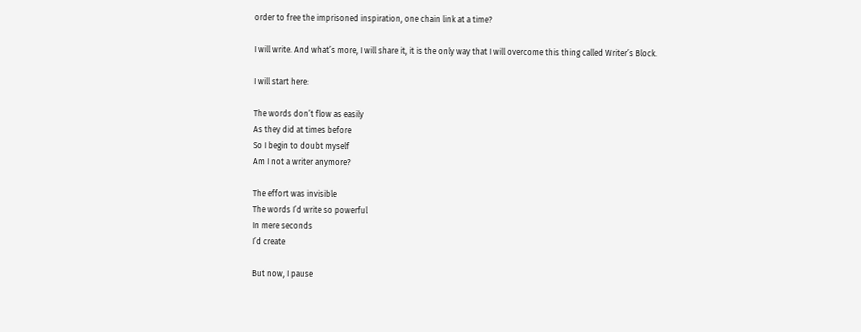order to free the imprisoned inspiration, one chain link at a time?

I will write. And what’s more, I will share it, it is the only way that I will overcome this thing called Writer’s Block.

I will start here:

The words don’t flow as easily
As they did at times before
So I begin to doubt myself
Am I not a writer anymore?

The effort was invisible
The words I’d write so powerful
In mere seconds
I’d create

But now, I pause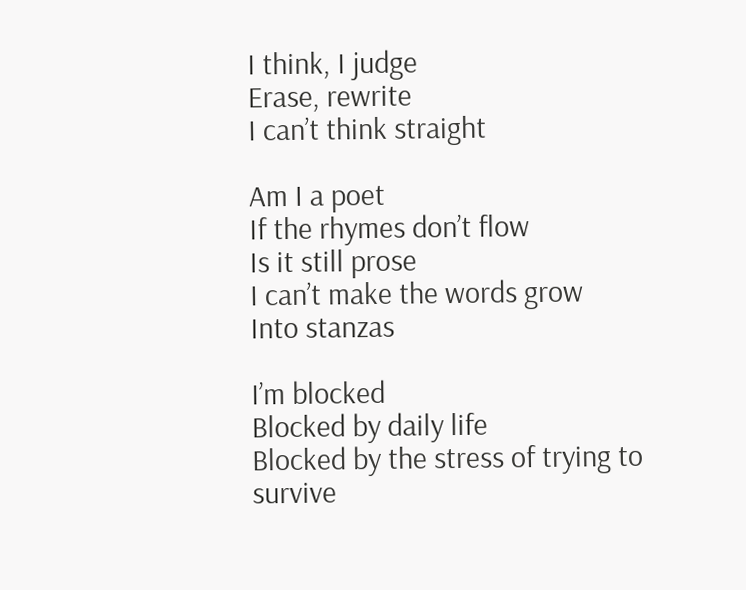I think, I judge
Erase, rewrite
I can’t think straight

Am I a poet
If the rhymes don’t flow
Is it still prose
I can’t make the words grow
Into stanzas

I’m blocked
Blocked by daily life
Blocked by the stress of trying to survive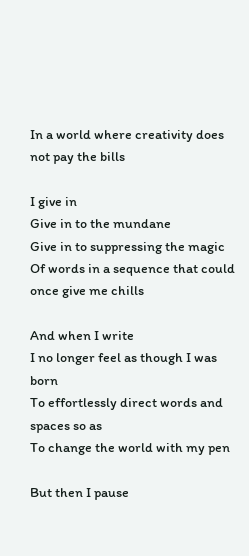In a world where creativity does not pay the bills

I give in
Give in to the mundane
Give in to suppressing the magic
Of words in a sequence that could once give me chills

And when I write
I no longer feel as though I was born
To effortlessly direct words and spaces so as
To change the world with my pen

But then I pause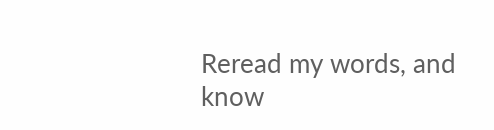Reread my words, and know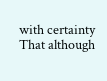with certainty
That although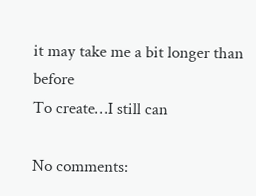it may take me a bit longer than before
To create…I still can

No comments: